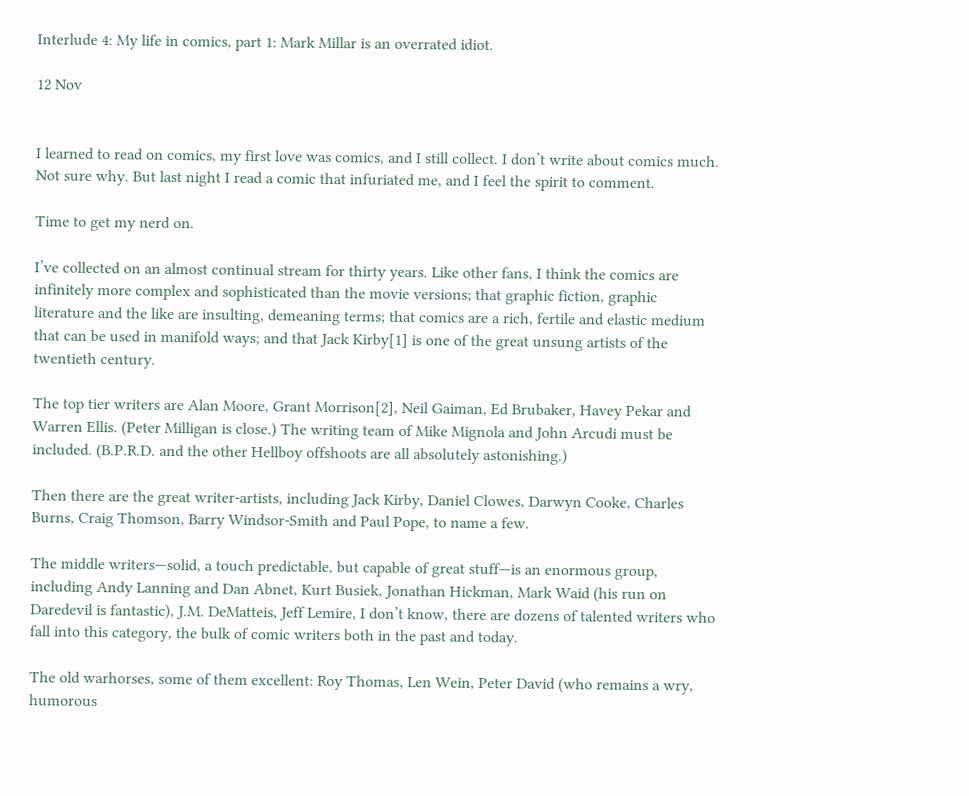Interlude 4: My life in comics, part 1: Mark Millar is an overrated idiot.

12 Nov


I learned to read on comics, my first love was comics, and I still collect. I don’t write about comics much. Not sure why. But last night I read a comic that infuriated me, and I feel the spirit to comment.

Time to get my nerd on.

I’ve collected on an almost continual stream for thirty years. Like other fans, I think the comics are infinitely more complex and sophisticated than the movie versions; that graphic fiction, graphic literature and the like are insulting, demeaning terms; that comics are a rich, fertile and elastic medium that can be used in manifold ways; and that Jack Kirby[1] is one of the great unsung artists of the twentieth century.

The top tier writers are Alan Moore, Grant Morrison[2], Neil Gaiman, Ed Brubaker, Havey Pekar and Warren Ellis. (Peter Milligan is close.) The writing team of Mike Mignola and John Arcudi must be included. (B.P.R.D. and the other Hellboy offshoots are all absolutely astonishing.)

Then there are the great writer-artists, including Jack Kirby, Daniel Clowes, Darwyn Cooke, Charles Burns, Craig Thomson, Barry Windsor-Smith and Paul Pope, to name a few.

The middle writers—solid, a touch predictable, but capable of great stuff—is an enormous group, including Andy Lanning and Dan Abnet, Kurt Busiek, Jonathan Hickman, Mark Waid (his run on Daredevil is fantastic), J.M. DeMatteis, Jeff Lemire, I don’t know, there are dozens of talented writers who fall into this category, the bulk of comic writers both in the past and today.

The old warhorses, some of them excellent: Roy Thomas, Len Wein, Peter David (who remains a wry, humorous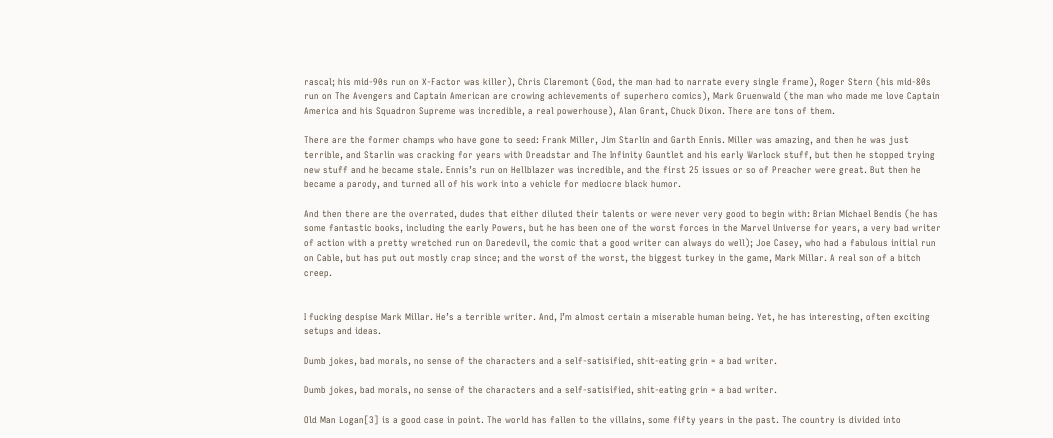rascal; his mid-90s run on X-Factor was killer), Chris Claremont (God, the man had to narrate every single frame), Roger Stern (his mid-80s run on The Avengers and Captain American are crowing achievements of superhero comics), Mark Gruenwald (the man who made me love Captain America and his Squadron Supreme was incredible, a real powerhouse), Alan Grant, Chuck Dixon. There are tons of them.

There are the former champs who have gone to seed: Frank Miller, Jim Starlin and Garth Ennis. Miller was amazing, and then he was just terrible, and Starlin was cracking for years with Dreadstar and The Infinity Gauntlet and his early Warlock stuff, but then he stopped trying new stuff and he became stale. Ennis’s run on Hellblazer was incredible, and the first 25 issues or so of Preacher were great. But then he became a parody, and turned all of his work into a vehicle for mediocre black humor.

And then there are the overrated, dudes that either diluted their talents or were never very good to begin with: Brian Michael Bendis (he has some fantastic books, including the early Powers, but he has been one of the worst forces in the Marvel Universe for years, a very bad writer of action with a pretty wretched run on Daredevil, the comic that a good writer can always do well); Joe Casey, who had a fabulous initial run on Cable, but has put out mostly crap since; and the worst of the worst, the biggest turkey in the game, Mark Millar. A real son of a bitch creep.


I fucking despise Mark Millar. He’s a terrible writer. And, I’m almost certain a miserable human being. Yet, he has interesting, often exciting setups and ideas.

Dumb jokes, bad morals, no sense of the characters and a self-satisified, shit-eating grin = a bad writer.

Dumb jokes, bad morals, no sense of the characters and a self-satisified, shit-eating grin = a bad writer.

Old Man Logan[3] is a good case in point. The world has fallen to the villains, some fifty years in the past. The country is divided into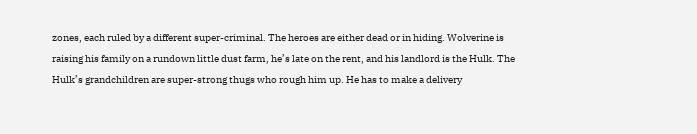zones, each ruled by a different super-criminal. The heroes are either dead or in hiding. Wolverine is raising his family on a rundown little dust farm, he’s late on the rent, and his landlord is the Hulk. The Hulk’s grandchildren are super-strong thugs who rough him up. He has to make a delivery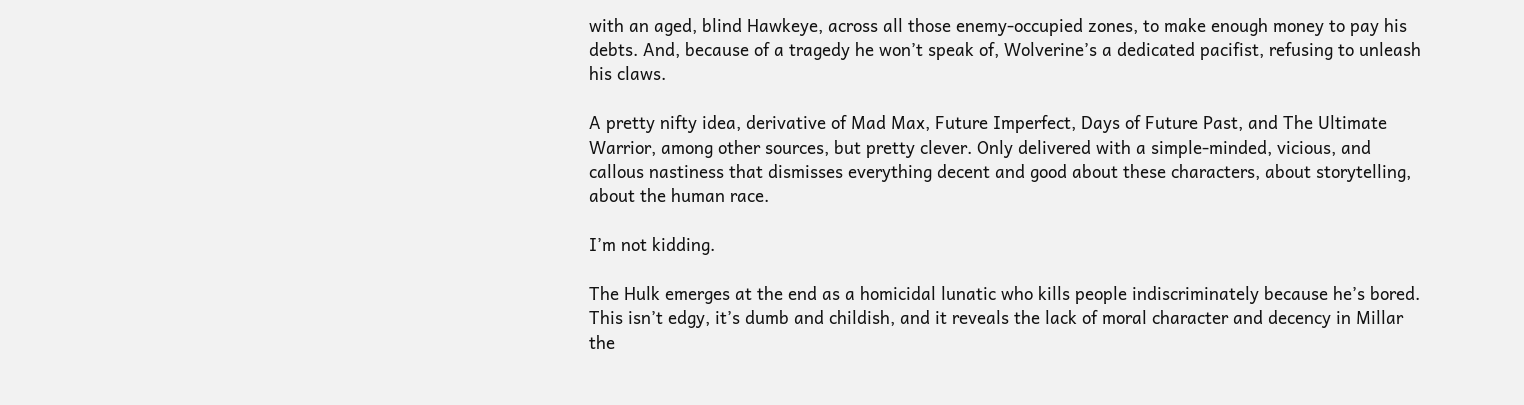with an aged, blind Hawkeye, across all those enemy-occupied zones, to make enough money to pay his debts. And, because of a tragedy he won’t speak of, Wolverine’s a dedicated pacifist, refusing to unleash his claws.

A pretty nifty idea, derivative of Mad Max, Future Imperfect, Days of Future Past, and The Ultimate Warrior, among other sources, but pretty clever. Only delivered with a simple-minded, vicious, and callous nastiness that dismisses everything decent and good about these characters, about storytelling, about the human race.

I’m not kidding.

The Hulk emerges at the end as a homicidal lunatic who kills people indiscriminately because he’s bored. This isn’t edgy, it’s dumb and childish, and it reveals the lack of moral character and decency in Millar the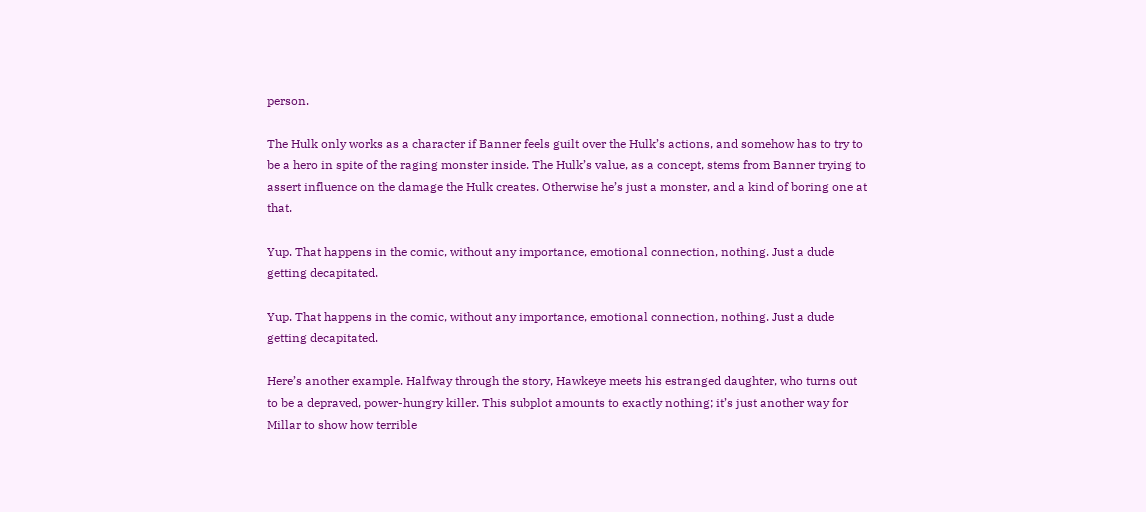person.

The Hulk only works as a character if Banner feels guilt over the Hulk’s actions, and somehow has to try to be a hero in spite of the raging monster inside. The Hulk’s value, as a concept, stems from Banner trying to assert influence on the damage the Hulk creates. Otherwise he’s just a monster, and a kind of boring one at that.

Yup. That happens in the comic, without any importance, emotional connection, nothing. Just a dude getting decapitated.

Yup. That happens in the comic, without any importance, emotional connection, nothing. Just a dude getting decapitated.

Here’s another example. Halfway through the story, Hawkeye meets his estranged daughter, who turns out to be a depraved, power-hungry killer. This subplot amounts to exactly nothing; it’s just another way for Millar to show how terrible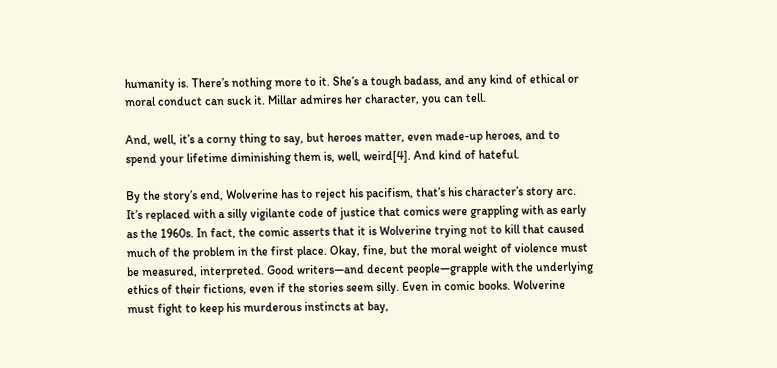humanity is. There’s nothing more to it. She’s a tough badass, and any kind of ethical or moral conduct can suck it. Millar admires her character, you can tell.

And, well, it’s a corny thing to say, but heroes matter, even made-up heroes, and to spend your lifetime diminishing them is, well, weird[4]. And kind of hateful.

By the story’s end, Wolverine has to reject his pacifism, that’s his character’s story arc. It’s replaced with a silly vigilante code of justice that comics were grappling with as early as the 1960s. In fact, the comic asserts that it is Wolverine trying not to kill that caused much of the problem in the first place. Okay, fine, but the moral weight of violence must be measured, interpreted. Good writers—and decent people—grapple with the underlying ethics of their fictions, even if the stories seem silly. Even in comic books. Wolverine must fight to keep his murderous instincts at bay,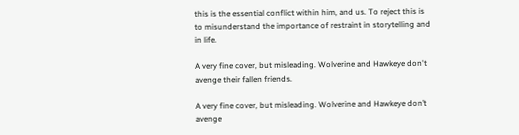this is the essential conflict within him, and us. To reject this is to misunderstand the importance of restraint in storytelling and in life.

A very fine cover, but misleading. Wolverine and Hawkeye don't avenge their fallen friends.

A very fine cover, but misleading. Wolverine and Hawkeye don’t avenge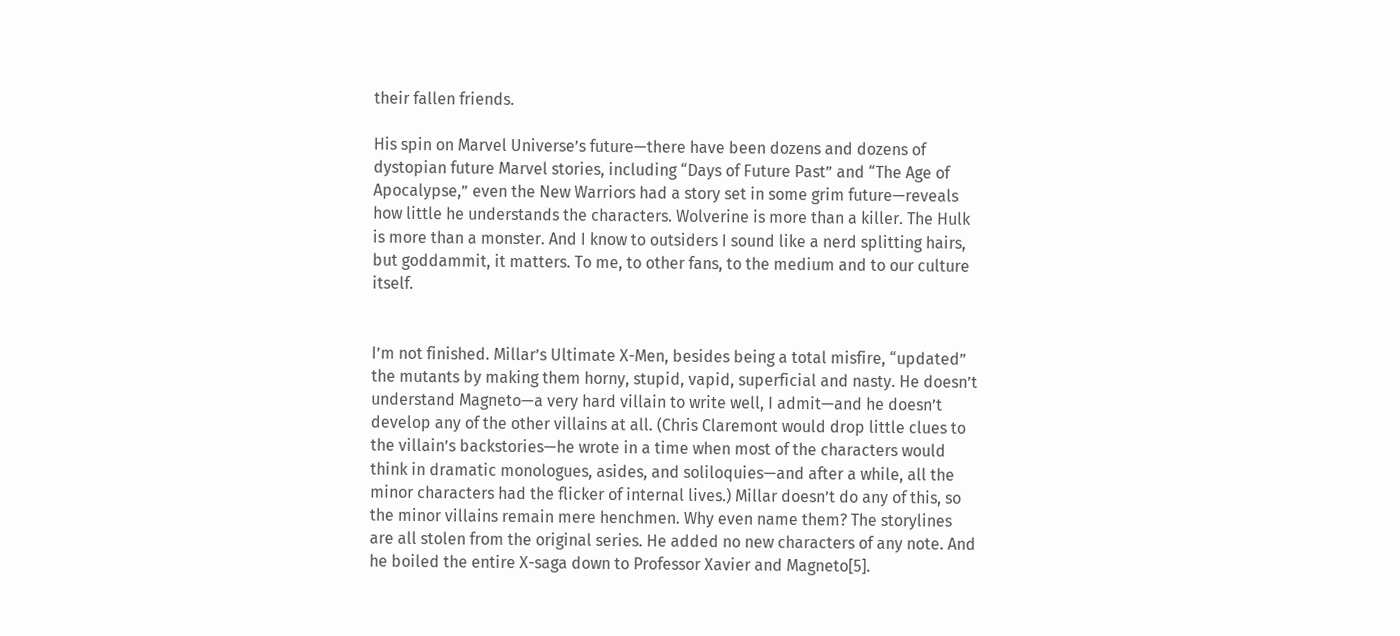their fallen friends.

His spin on Marvel Universe’s future—there have been dozens and dozens of dystopian future Marvel stories, including “Days of Future Past” and “The Age of Apocalypse,” even the New Warriors had a story set in some grim future—reveals how little he understands the characters. Wolverine is more than a killer. The Hulk is more than a monster. And I know to outsiders I sound like a nerd splitting hairs, but goddammit, it matters. To me, to other fans, to the medium and to our culture itself.


I’m not finished. Millar’s Ultimate X-Men, besides being a total misfire, “updated” the mutants by making them horny, stupid, vapid, superficial and nasty. He doesn’t understand Magneto—a very hard villain to write well, I admit—and he doesn’t develop any of the other villains at all. (Chris Claremont would drop little clues to the villain’s backstories—he wrote in a time when most of the characters would think in dramatic monologues, asides, and soliloquies—and after a while, all the minor characters had the flicker of internal lives.) Millar doesn’t do any of this, so the minor villains remain mere henchmen. Why even name them? The storylines are all stolen from the original series. He added no new characters of any note. And he boiled the entire X-saga down to Professor Xavier and Magneto[5].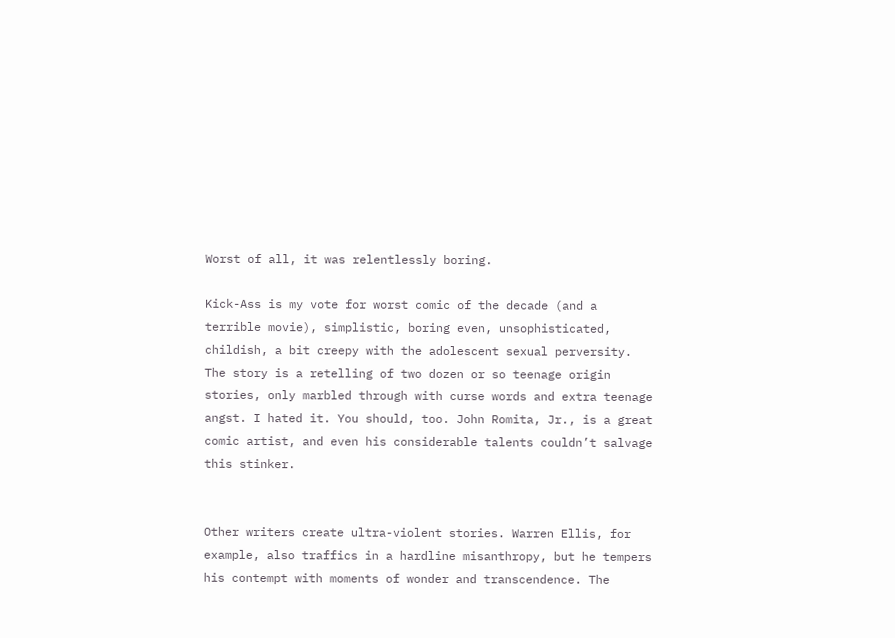Worst of all, it was relentlessly boring.

Kick-Ass is my vote for worst comic of the decade (and a terrible movie), simplistic, boring even, unsophisticated, childish, a bit creepy with the adolescent sexual perversity. The story is a retelling of two dozen or so teenage origin stories, only marbled through with curse words and extra teenage angst. I hated it. You should, too. John Romita, Jr., is a great comic artist, and even his considerable talents couldn’t salvage this stinker.


Other writers create ultra-violent stories. Warren Ellis, for example, also traffics in a hardline misanthropy, but he tempers his contempt with moments of wonder and transcendence. The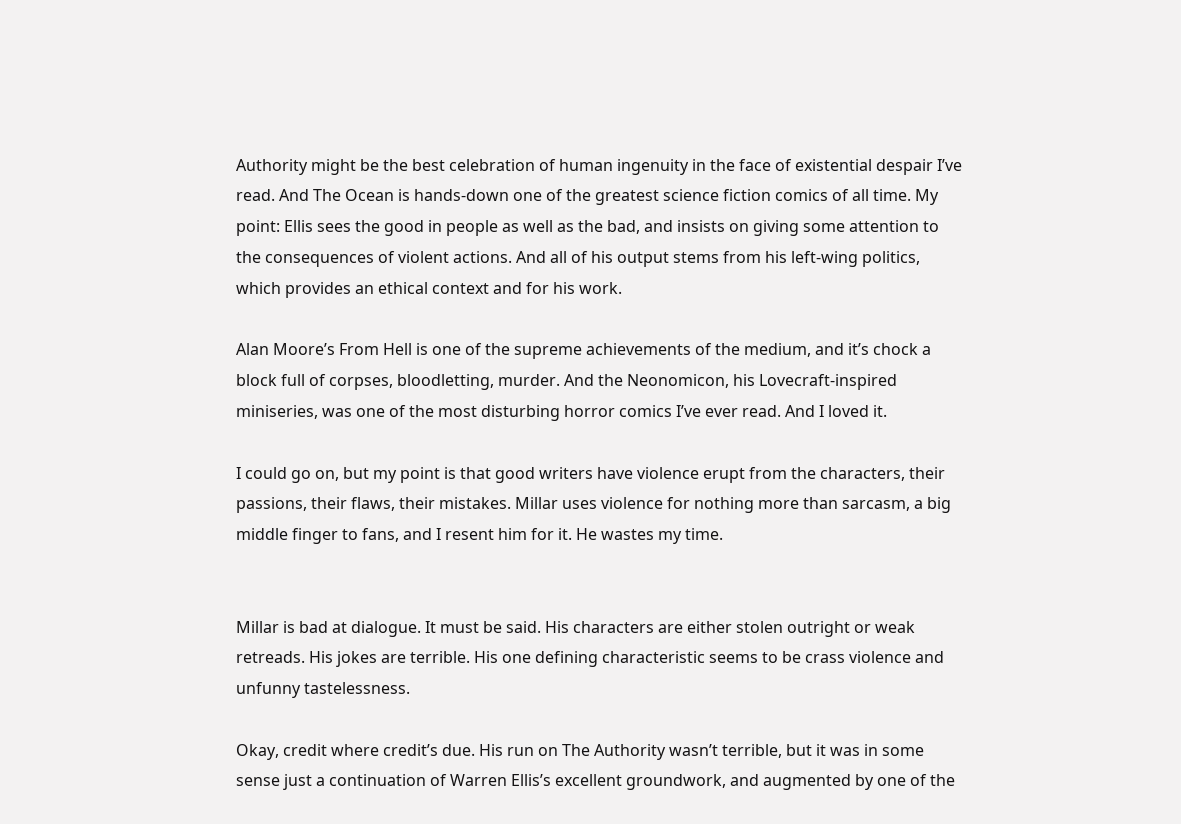Authority might be the best celebration of human ingenuity in the face of existential despair I’ve read. And The Ocean is hands-down one of the greatest science fiction comics of all time. My point: Ellis sees the good in people as well as the bad, and insists on giving some attention to the consequences of violent actions. And all of his output stems from his left-wing politics, which provides an ethical context and for his work.

Alan Moore’s From Hell is one of the supreme achievements of the medium, and it’s chock a block full of corpses, bloodletting, murder. And the Neonomicon, his Lovecraft-inspired miniseries, was one of the most disturbing horror comics I’ve ever read. And I loved it.

I could go on, but my point is that good writers have violence erupt from the characters, their passions, their flaws, their mistakes. Millar uses violence for nothing more than sarcasm, a big middle finger to fans, and I resent him for it. He wastes my time.


Millar is bad at dialogue. It must be said. His characters are either stolen outright or weak retreads. His jokes are terrible. His one defining characteristic seems to be crass violence and unfunny tastelessness.

Okay, credit where credit’s due. His run on The Authority wasn’t terrible, but it was in some sense just a continuation of Warren Ellis’s excellent groundwork, and augmented by one of the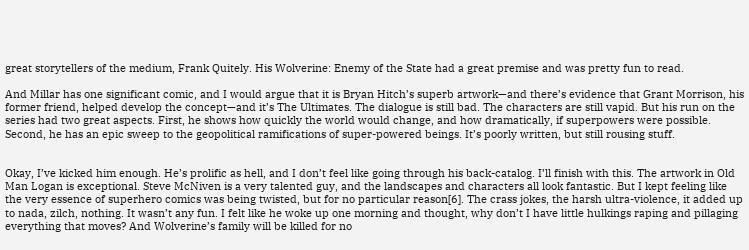great storytellers of the medium, Frank Quitely. His Wolverine: Enemy of the State had a great premise and was pretty fun to read.

And Millar has one significant comic, and I would argue that it is Bryan Hitch’s superb artwork—and there’s evidence that Grant Morrison, his former friend, helped develop the concept—and it’s The Ultimates. The dialogue is still bad. The characters are still vapid. But his run on the series had two great aspects. First, he shows how quickly the world would change, and how dramatically, if superpowers were possible. Second, he has an epic sweep to the geopolitical ramifications of super-powered beings. It’s poorly written, but still rousing stuff.


Okay, I’ve kicked him enough. He’s prolific as hell, and I don’t feel like going through his back-catalog. I’ll finish with this. The artwork in Old Man Logan is exceptional. Steve McNiven is a very talented guy, and the landscapes and characters all look fantastic. But I kept feeling like the very essence of superhero comics was being twisted, but for no particular reason[6]. The crass jokes, the harsh ultra-violence, it added up to nada, zilch, nothing. It wasn’t any fun. I felt like he woke up one morning and thought, why don’t I have little hulkings raping and pillaging everything that moves? And Wolverine’s family will be killed for no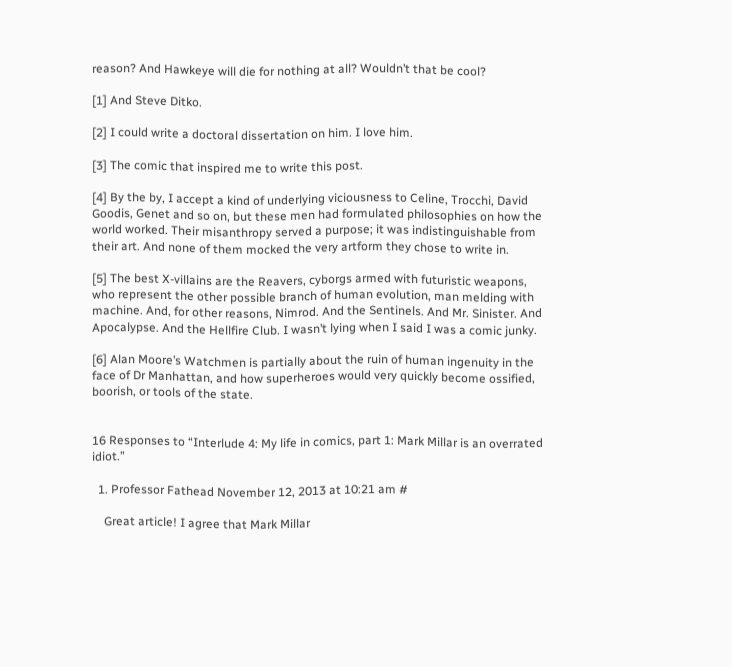reason? And Hawkeye will die for nothing at all? Wouldn’t that be cool?

[1] And Steve Ditko.

[2] I could write a doctoral dissertation on him. I love him.

[3] The comic that inspired me to write this post.

[4] By the by, I accept a kind of underlying viciousness to Celine, Trocchi, David Goodis, Genet and so on, but these men had formulated philosophies on how the world worked. Their misanthropy served a purpose; it was indistinguishable from their art. And none of them mocked the very artform they chose to write in.

[5] The best X-villains are the Reavers, cyborgs armed with futuristic weapons, who represent the other possible branch of human evolution, man melding with machine. And, for other reasons, Nimrod. And the Sentinels. And Mr. Sinister. And Apocalypse. And the Hellfire Club. I wasn’t lying when I said I was a comic junky.

[6] Alan Moore’s Watchmen is partially about the ruin of human ingenuity in the face of Dr Manhattan, and how superheroes would very quickly become ossified, boorish, or tools of the state.


16 Responses to “Interlude 4: My life in comics, part 1: Mark Millar is an overrated idiot.”

  1. Professor Fathead November 12, 2013 at 10:21 am #

    Great article! I agree that Mark Millar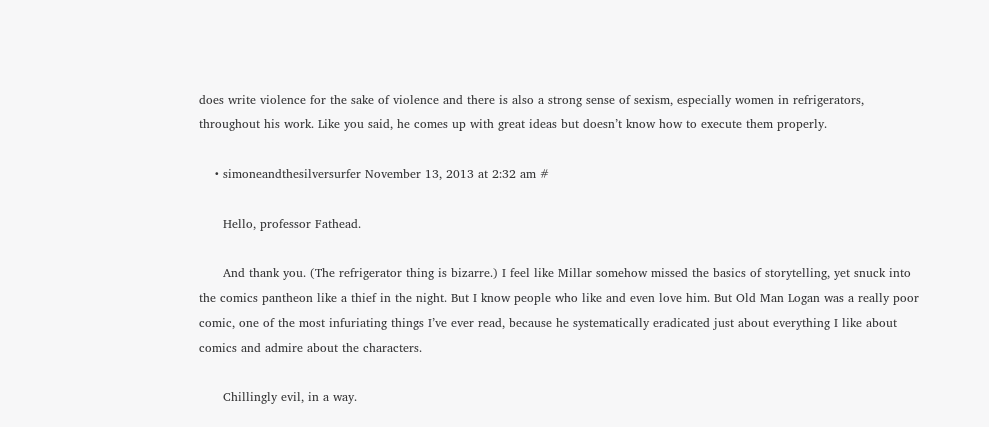does write violence for the sake of violence and there is also a strong sense of sexism, especially women in refrigerators, throughout his work. Like you said, he comes up with great ideas but doesn’t know how to execute them properly.

    • simoneandthesilversurfer November 13, 2013 at 2:32 am #

      Hello, professor Fathead.

      And thank you. (The refrigerator thing is bizarre.) I feel like Millar somehow missed the basics of storytelling, yet snuck into the comics pantheon like a thief in the night. But I know people who like and even love him. But Old Man Logan was a really poor comic, one of the most infuriating things I’ve ever read, because he systematically eradicated just about everything I like about comics and admire about the characters.

      Chillingly evil, in a way.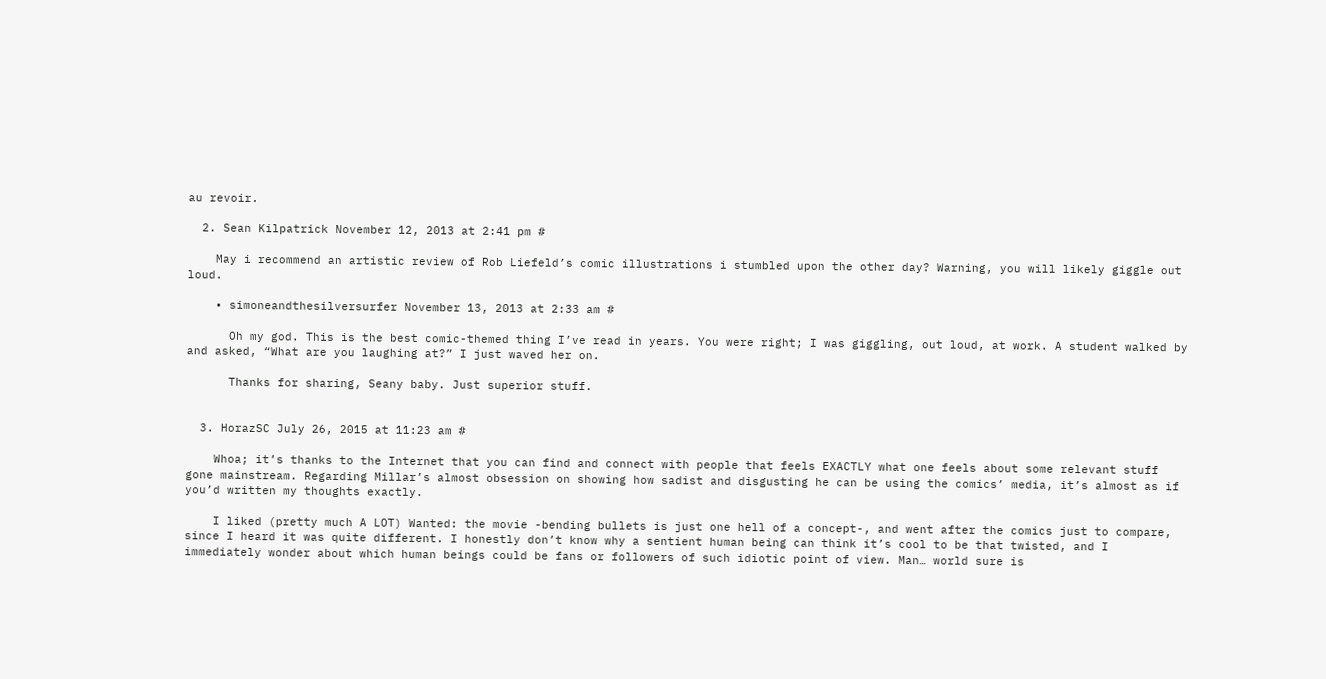au revoir.

  2. Sean Kilpatrick November 12, 2013 at 2:41 pm #

    May i recommend an artistic review of Rob Liefeld’s comic illustrations i stumbled upon the other day? Warning, you will likely giggle out loud.

    • simoneandthesilversurfer November 13, 2013 at 2:33 am #

      Oh my god. This is the best comic-themed thing I’ve read in years. You were right; I was giggling, out loud, at work. A student walked by and asked, “What are you laughing at?” I just waved her on.

      Thanks for sharing, Seany baby. Just superior stuff.


  3. HorazSC July 26, 2015 at 11:23 am #

    Whoa; it’s thanks to the Internet that you can find and connect with people that feels EXACTLY what one feels about some relevant stuff gone mainstream. Regarding Millar’s almost obsession on showing how sadist and disgusting he can be using the comics’ media, it’s almost as if you’d written my thoughts exactly.

    I liked (pretty much A LOT) Wanted: the movie -bending bullets is just one hell of a concept-, and went after the comics just to compare, since I heard it was quite different. I honestly don’t know why a sentient human being can think it’s cool to be that twisted, and I immediately wonder about which human beings could be fans or followers of such idiotic point of view. Man… world sure is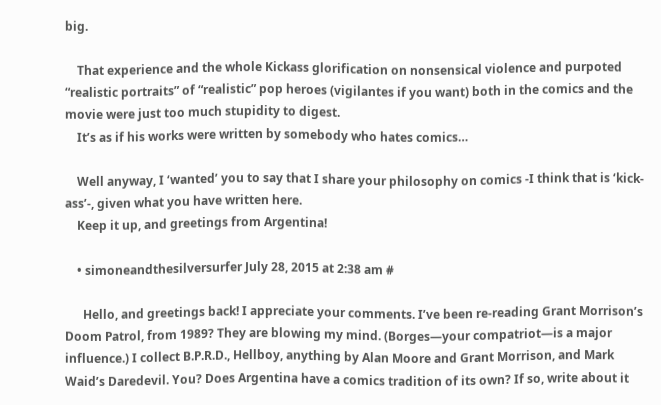big.

    That experience and the whole Kickass glorification on nonsensical violence and purpoted “realistic portraits” of “realistic” pop heroes (vigilantes if you want) both in the comics and the movie were just too much stupidity to digest.
    It’s as if his works were written by somebody who hates comics…

    Well anyway, I ‘wanted’ you to say that I share your philosophy on comics -I think that is ‘kick-ass’-, given what you have written here.
    Keep it up, and greetings from Argentina!

    • simoneandthesilversurfer July 28, 2015 at 2:38 am #

      Hello, and greetings back! I appreciate your comments. I’ve been re-reading Grant Morrison’s Doom Patrol, from 1989? They are blowing my mind. (Borges—your compatriot—is a major influence.) I collect B.P.R.D., Hellboy, anything by Alan Moore and Grant Morrison, and Mark Waid’s Daredevil. You? Does Argentina have a comics tradition of its own? If so, write about it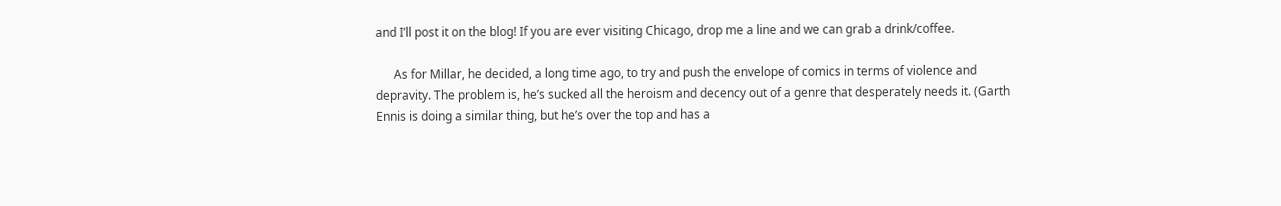and I’ll post it on the blog! If you are ever visiting Chicago, drop me a line and we can grab a drink/coffee.

      As for Millar, he decided, a long time ago, to try and push the envelope of comics in terms of violence and depravity. The problem is, he’s sucked all the heroism and decency out of a genre that desperately needs it. (Garth Ennis is doing a similar thing, but he’s over the top and has a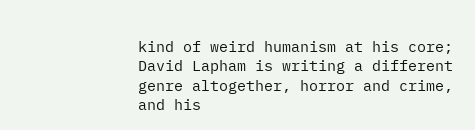kind of weird humanism at his core; David Lapham is writing a different genre altogether, horror and crime, and his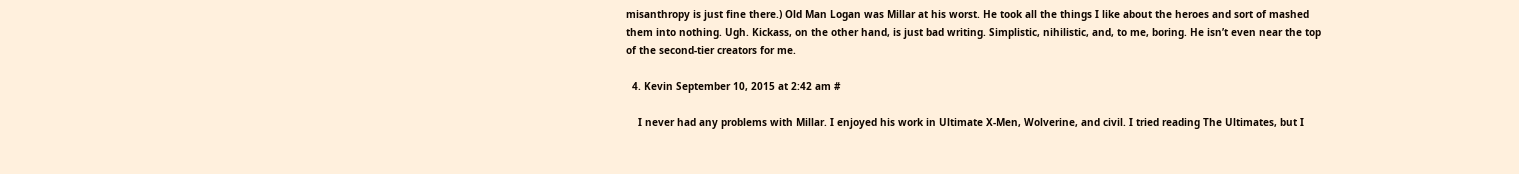misanthropy is just fine there.) Old Man Logan was Millar at his worst. He took all the things I like about the heroes and sort of mashed them into nothing. Ugh. Kickass, on the other hand, is just bad writing. Simplistic, nihilistic, and, to me, boring. He isn’t even near the top of the second-tier creators for me.

  4. Kevin September 10, 2015 at 2:42 am #

    I never had any problems with Millar. I enjoyed his work in Ultimate X-Men, Wolverine, and civil. I tried reading The Ultimates, but I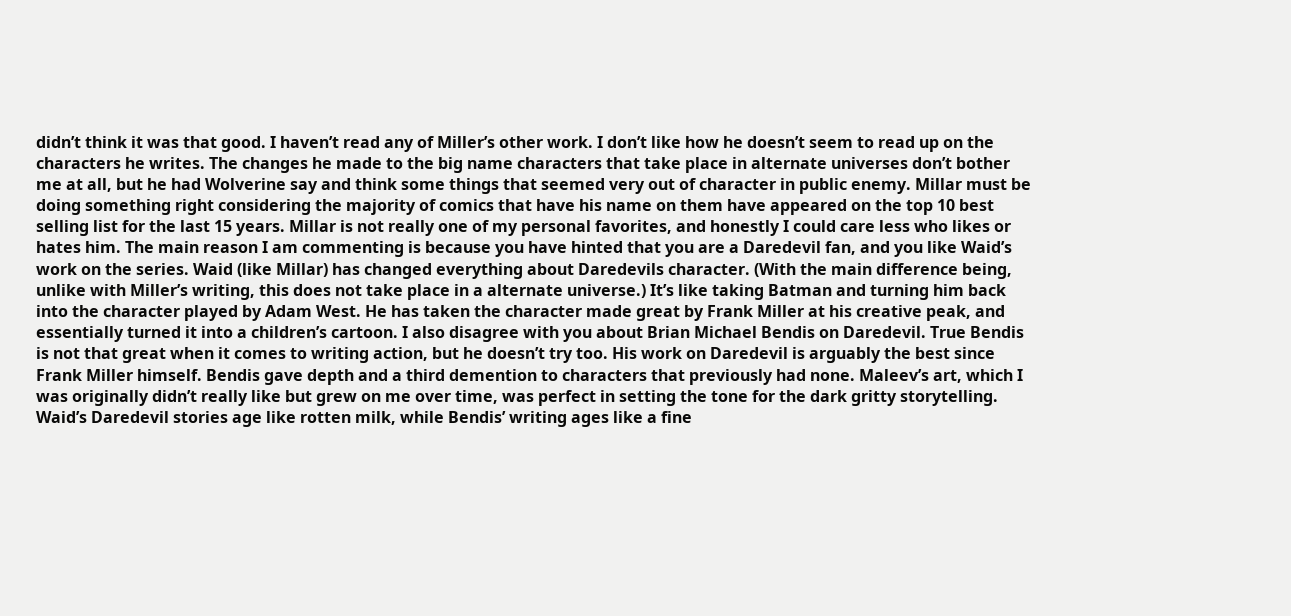didn’t think it was that good. I haven’t read any of Miller’s other work. I don’t like how he doesn’t seem to read up on the characters he writes. The changes he made to the big name characters that take place in alternate universes don’t bother me at all, but he had Wolverine say and think some things that seemed very out of character in public enemy. Millar must be doing something right considering the majority of comics that have his name on them have appeared on the top 10 best selling list for the last 15 years. Millar is not really one of my personal favorites, and honestly I could care less who likes or hates him. The main reason I am commenting is because you have hinted that you are a Daredevil fan, and you like Waid’s work on the series. Waid (like Millar) has changed everything about Daredevils character. (With the main difference being, unlike with Miller’s writing, this does not take place in a alternate universe.) It’s like taking Batman and turning him back into the character played by Adam West. He has taken the character made great by Frank Miller at his creative peak, and essentially turned it into a children’s cartoon. I also disagree with you about Brian Michael Bendis on Daredevil. True Bendis is not that great when it comes to writing action, but he doesn’t try too. His work on Daredevil is arguably the best since Frank Miller himself. Bendis gave depth and a third demention to characters that previously had none. Maleev’s art, which I was originally didn’t really like but grew on me over time, was perfect in setting the tone for the dark gritty storytelling. Waid’s Daredevil stories age like rotten milk, while Bendis’ writing ages like a fine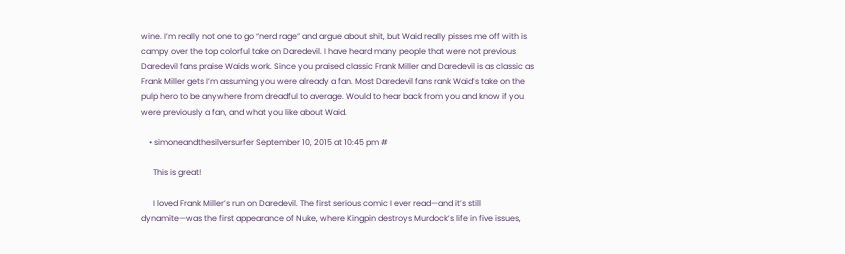wine. I’m really not one to go “nerd rage” and argue about shit, but Waid really pisses me off with is campy over the top colorful take on Daredevil. I have heard many people that were not previous Daredevil fans praise Waids work. Since you praised classic Frank Miller and Daredevil is as classic as Frank Miller gets I’m assuming you were already a fan. Most Daredevil fans rank Waid’s take on the pulp hero to be anywhere from dreadful to average. Would to hear back from you and know if you were previously a fan, and what you like about Waid.

    • simoneandthesilversurfer September 10, 2015 at 10:45 pm #

      This is great!

      I loved Frank Miller’s run on Daredevil. The first serious comic I ever read—and it’s still dynamite—was the first appearance of Nuke, where Kingpin destroys Murdock’s life in five issues,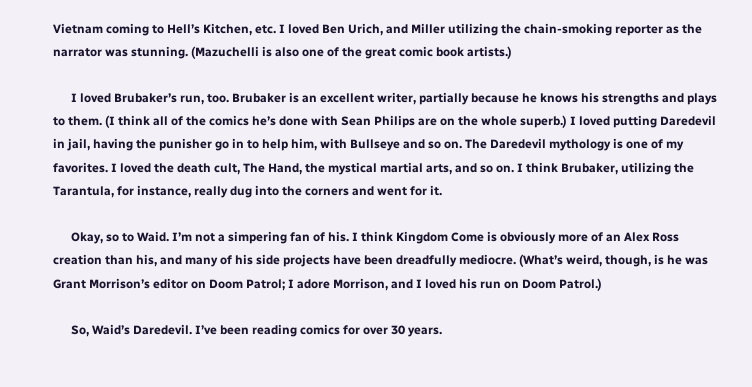Vietnam coming to Hell’s Kitchen, etc. I loved Ben Urich, and Miller utilizing the chain-smoking reporter as the narrator was stunning. (Mazuchelli is also one of the great comic book artists.)

      I loved Brubaker’s run, too. Brubaker is an excellent writer, partially because he knows his strengths and plays to them. (I think all of the comics he’s done with Sean Philips are on the whole superb.) I loved putting Daredevil in jail, having the punisher go in to help him, with Bullseye and so on. The Daredevil mythology is one of my favorites. I loved the death cult, The Hand, the mystical martial arts, and so on. I think Brubaker, utilizing the Tarantula, for instance, really dug into the corners and went for it.

      Okay, so to Waid. I’m not a simpering fan of his. I think Kingdom Come is obviously more of an Alex Ross creation than his, and many of his side projects have been dreadfully mediocre. (What’s weird, though, is he was Grant Morrison’s editor on Doom Patrol; I adore Morrison, and I loved his run on Doom Patrol.)

      So, Waid’s Daredevil. I’ve been reading comics for over 30 years.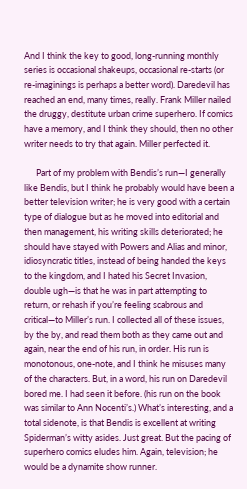And I think the key to good, long-running monthly series is occasional shakeups, occasional re-starts (or re-imaginings is perhaps a better word). Daredevil has reached an end, many times, really. Frank Miller nailed the druggy, destitute urban crime superhero. If comics have a memory, and I think they should, then no other writer needs to try that again. Miller perfected it.

      Part of my problem with Bendis’s run—I generally like Bendis, but I think he probably would have been a better television writer; he is very good with a certain type of dialogue but as he moved into editorial and then management, his writing skills deteriorated; he should have stayed with Powers and Alias and minor, idiosyncratic titles, instead of being handed the keys to the kingdom, and I hated his Secret Invasion, double ugh—is that he was in part attempting to return, or rehash if you’re feeling scabrous and critical—to Miller’s run. I collected all of these issues, by the by, and read them both as they came out and again, near the end of his run, in order. His run is monotonous, one-note, and I think he misuses many of the characters. But, in a word, his run on Daredevil bored me. I had seen it before. (his run on the book was similar to Ann Nocenti’s.) What’s interesting, and a total sidenote, is that Bendis is excellent at writing Spiderman’s witty asides. Just great. But the pacing of superhero comics eludes him. Again, television; he would be a dynamite show runner.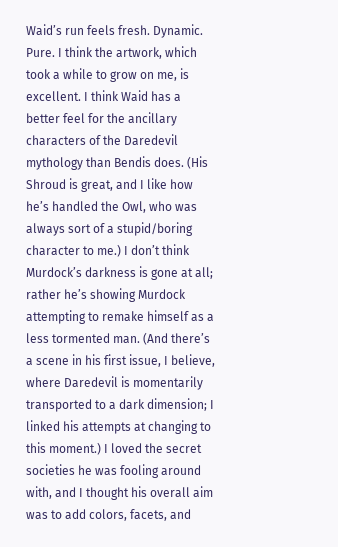Waid’s run feels fresh. Dynamic. Pure. I think the artwork, which took a while to grow on me, is excellent. I think Waid has a better feel for the ancillary characters of the Daredevil mythology than Bendis does. (His Shroud is great, and I like how he’s handled the Owl, who was always sort of a stupid/boring character to me.) I don’t think Murdock’s darkness is gone at all; rather he’s showing Murdock attempting to remake himself as a less tormented man. (And there’s a scene in his first issue, I believe, where Daredevil is momentarily transported to a dark dimension; I linked his attempts at changing to this moment.) I loved the secret societies he was fooling around with, and I thought his overall aim was to add colors, facets, and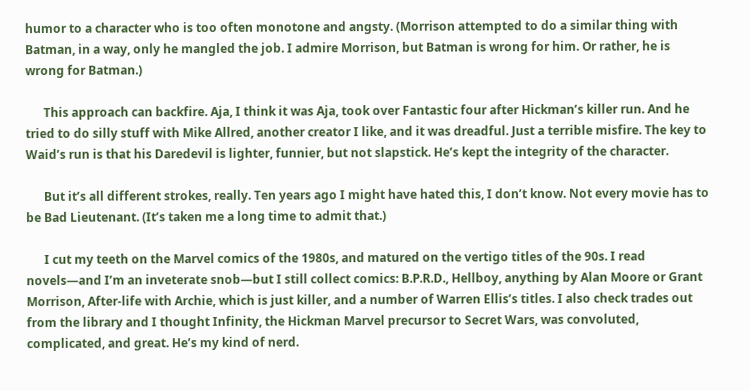humor to a character who is too often monotone and angsty. (Morrison attempted to do a similar thing with Batman, in a way, only he mangled the job. I admire Morrison, but Batman is wrong for him. Or rather, he is wrong for Batman.)

      This approach can backfire. Aja, I think it was Aja, took over Fantastic four after Hickman’s killer run. And he tried to do silly stuff with Mike Allred, another creator I like, and it was dreadful. Just a terrible misfire. The key to Waid’s run is that his Daredevil is lighter, funnier, but not slapstick. He’s kept the integrity of the character.

      But it’s all different strokes, really. Ten years ago I might have hated this, I don’t know. Not every movie has to be Bad Lieutenant. (It’s taken me a long time to admit that.)

      I cut my teeth on the Marvel comics of the 1980s, and matured on the vertigo titles of the 90s. I read novels—and I’m an inveterate snob—but I still collect comics: B.P.R.D., Hellboy, anything by Alan Moore or Grant Morrison, After-life with Archie, which is just killer, and a number of Warren Ellis’s titles. I also check trades out from the library and I thought Infinity, the Hickman Marvel precursor to Secret Wars, was convoluted, complicated, and great. He’s my kind of nerd.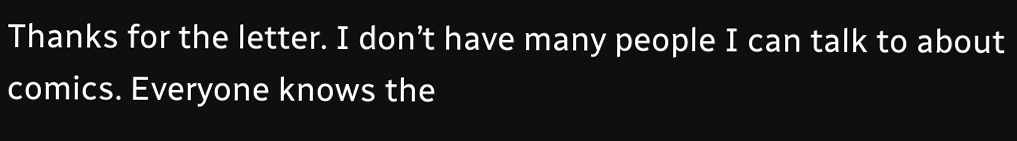Thanks for the letter. I don’t have many people I can talk to about comics. Everyone knows the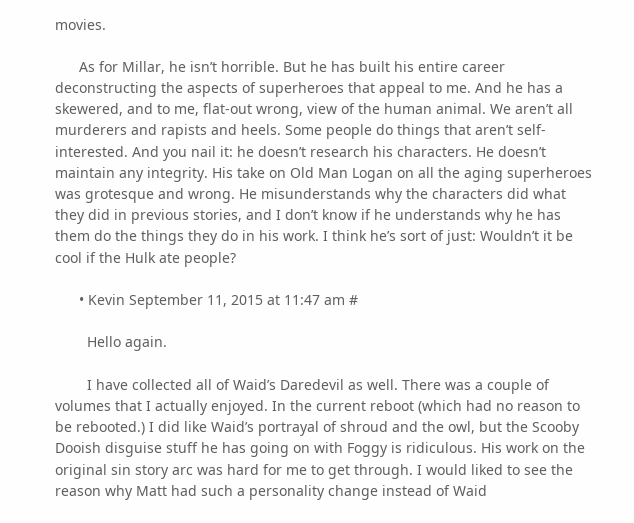movies.

      As for Millar, he isn’t horrible. But he has built his entire career deconstructing the aspects of superheroes that appeal to me. And he has a skewered, and to me, flat-out wrong, view of the human animal. We aren’t all murderers and rapists and heels. Some people do things that aren’t self-interested. And you nail it: he doesn’t research his characters. He doesn’t maintain any integrity. His take on Old Man Logan on all the aging superheroes was grotesque and wrong. He misunderstands why the characters did what they did in previous stories, and I don’t know if he understands why he has them do the things they do in his work. I think he’s sort of just: Wouldn’t it be cool if the Hulk ate people?

      • Kevin September 11, 2015 at 11:47 am #

        Hello again.

        I have collected all of Waid’s Daredevil as well. There was a couple of volumes that I actually enjoyed. In the current reboot (which had no reason to be rebooted.) I did like Waid’s portrayal of shroud and the owl, but the Scooby Dooish disguise stuff he has going on with Foggy is ridiculous. His work on the original sin story arc was hard for me to get through. I would liked to see the reason why Matt had such a personality change instead of Waid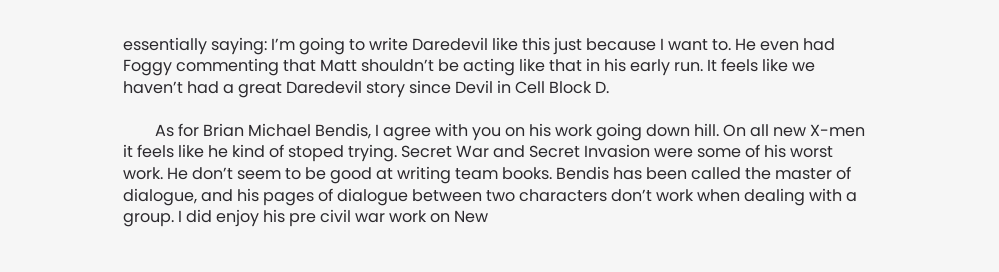essentially saying: I’m going to write Daredevil like this just because I want to. He even had Foggy commenting that Matt shouldn’t be acting like that in his early run. It feels like we haven’t had a great Daredevil story since Devil in Cell Block D.

        As for Brian Michael Bendis, I agree with you on his work going down hill. On all new X-men it feels like he kind of stoped trying. Secret War and Secret Invasion were some of his worst work. He don’t seem to be good at writing team books. Bendis has been called the master of dialogue, and his pages of dialogue between two characters don’t work when dealing with a group. I did enjoy his pre civil war work on New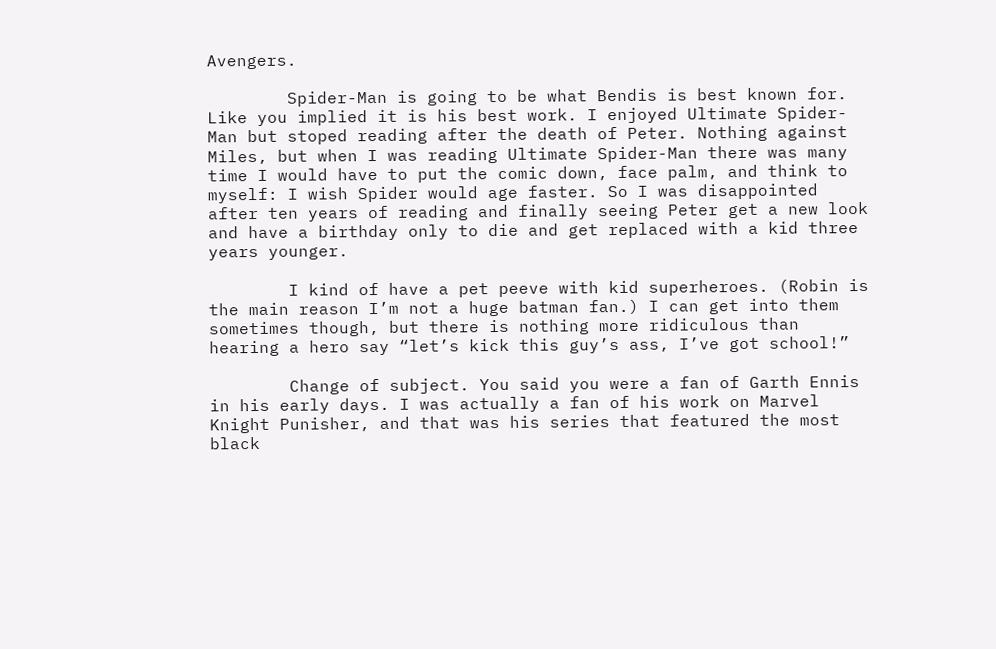Avengers.

        Spider-Man is going to be what Bendis is best known for. Like you implied it is his best work. I enjoyed Ultimate Spider-Man but stoped reading after the death of Peter. Nothing against Miles, but when I was reading Ultimate Spider-Man there was many time I would have to put the comic down, face palm, and think to myself: I wish Spider would age faster. So I was disappointed after ten years of reading and finally seeing Peter get a new look and have a birthday only to die and get replaced with a kid three years younger.

        I kind of have a pet peeve with kid superheroes. (Robin is the main reason I’m not a huge batman fan.) I can get into them sometimes though, but there is nothing more ridiculous than hearing a hero say “let’s kick this guy’s ass, I’ve got school!”

        Change of subject. You said you were a fan of Garth Ennis in his early days. I was actually a fan of his work on Marvel Knight Punisher, and that was his series that featured the most black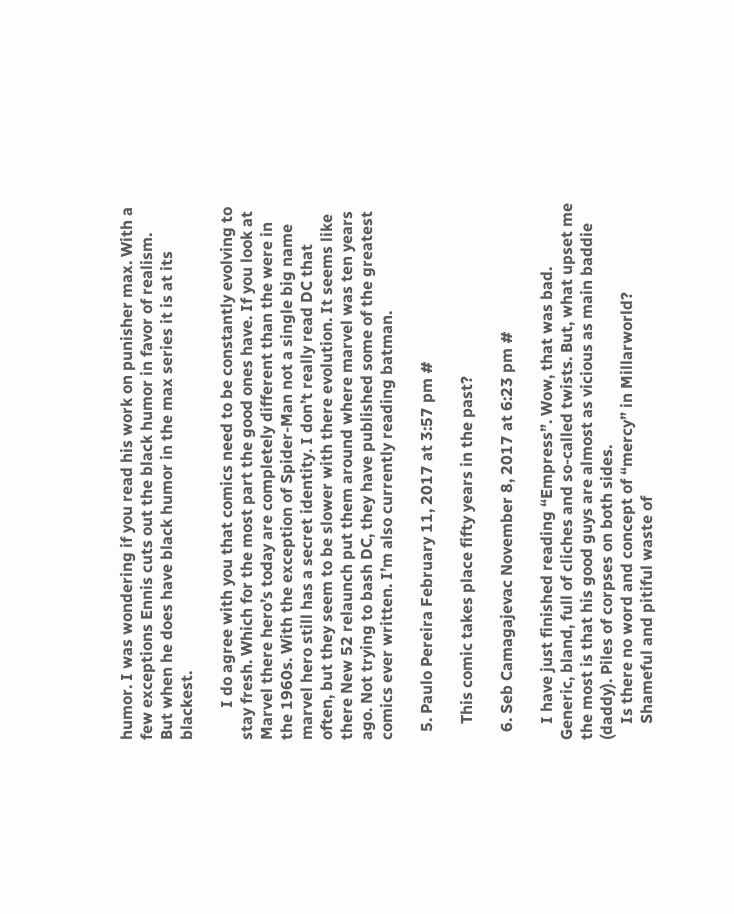humor. I was wondering if you read his work on punisher max. With a few exceptions Ennis cuts out the black humor in favor of realism. But when he does have black humor in the max series it is at its blackest.

        I do agree with you that comics need to be constantly evolving to stay fresh. Which for the most part the good ones have. If you look at Marvel there hero’s today are completely different than the were in the 1960s. With the exception of Spider-Man not a single big name marvel hero still has a secret identity. I don’t really read DC that often, but they seem to be slower with there evolution. It seems like there New 52 relaunch put them around where marvel was ten years ago. Not trying to bash DC, they have published some of the greatest comics ever written. I’m also currently reading batman.

  5. Paulo Pereira February 11, 2017 at 3:57 pm #

    This comic takes place fifty years in the past?

  6. Seb Camagajevac November 8, 2017 at 6:23 pm #

    I have just finished reading “Empress”. Wow, that was bad. Generic, bland, full of cliches and so-called twists. But, what upset me the most is that his good guys are almost as vicious as main baddie (daddy). Piles of corpses on both sides.
    Is there no word and concept of “mercy” in Millarworld?
    Shameful and pitiful waste of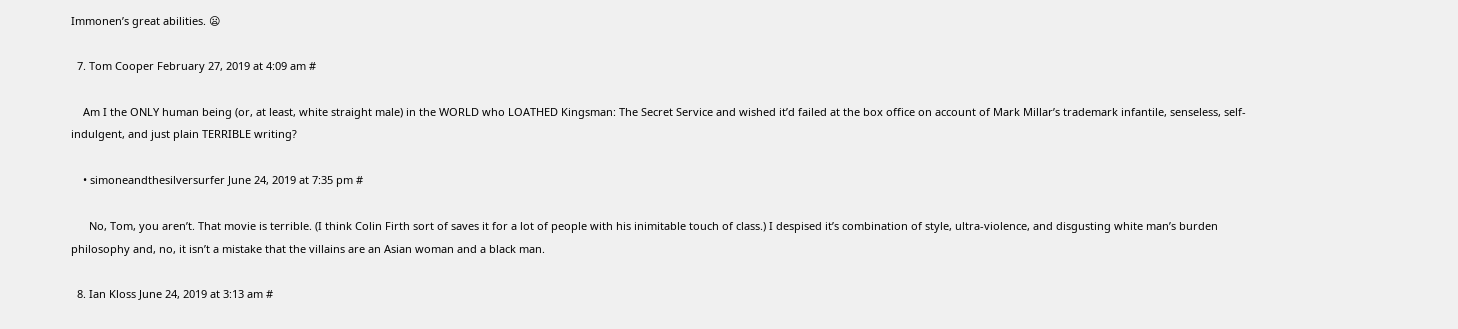Immonen’s great abilities. 😦

  7. Tom Cooper February 27, 2019 at 4:09 am #

    Am I the ONLY human being (or, at least, white straight male) in the WORLD who LOATHED Kingsman: The Secret Service and wished it’d failed at the box office on account of Mark Millar’s trademark infantile, senseless, self-indulgent, and just plain TERRIBLE writing?

    • simoneandthesilversurfer June 24, 2019 at 7:35 pm #

      No, Tom, you aren’t. That movie is terrible. (I think Colin Firth sort of saves it for a lot of people with his inimitable touch of class.) I despised it’s combination of style, ultra-violence, and disgusting white man’s burden philosophy and, no, it isn’t a mistake that the villains are an Asian woman and a black man.

  8. Ian Kloss June 24, 2019 at 3:13 am #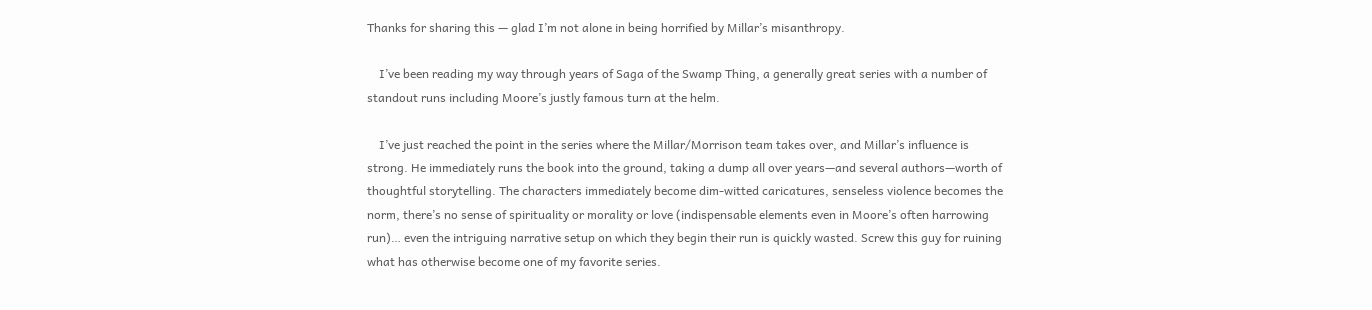Thanks for sharing this — glad I’m not alone in being horrified by Millar’s misanthropy.

    I’ve been reading my way through years of Saga of the Swamp Thing, a generally great series with a number of standout runs including Moore’s justly famous turn at the helm.

    I’ve just reached the point in the series where the Millar/Morrison team takes over, and Millar’s influence is strong. He immediately runs the book into the ground, taking a dump all over years—and several authors—worth of thoughtful storytelling. The characters immediately become dim-witted caricatures, senseless violence becomes the norm, there’s no sense of spirituality or morality or love (indispensable elements even in Moore’s often harrowing run)… even the intriguing narrative setup on which they begin their run is quickly wasted. Screw this guy for ruining what has otherwise become one of my favorite series.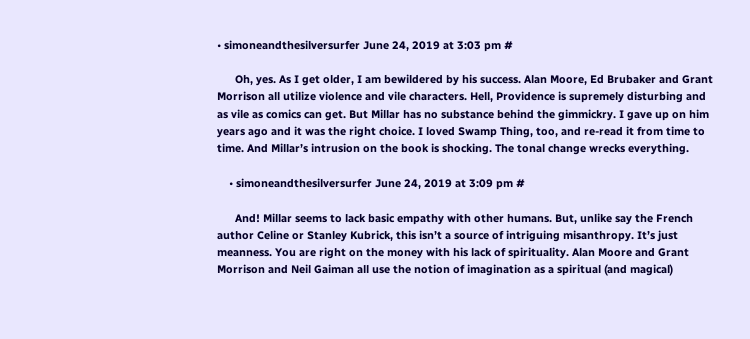• simoneandthesilversurfer June 24, 2019 at 3:03 pm #

      Oh, yes. As I get older, I am bewildered by his success. Alan Moore, Ed Brubaker and Grant Morrison all utilize violence and vile characters. Hell, Providence is supremely disturbing and as vile as comics can get. But Millar has no substance behind the gimmickry. I gave up on him years ago and it was the right choice. I loved Swamp Thing, too, and re-read it from time to time. And Millar’s intrusion on the book is shocking. The tonal change wrecks everything.

    • simoneandthesilversurfer June 24, 2019 at 3:09 pm #

      And! Millar seems to lack basic empathy with other humans. But, unlike say the French author Celine or Stanley Kubrick, this isn’t a source of intriguing misanthropy. It’s just meanness. You are right on the money with his lack of spirituality. Alan Moore and Grant Morrison and Neil Gaiman all use the notion of imagination as a spiritual (and magical)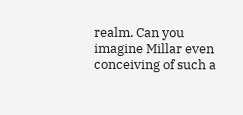realm. Can you imagine Millar even conceiving of such a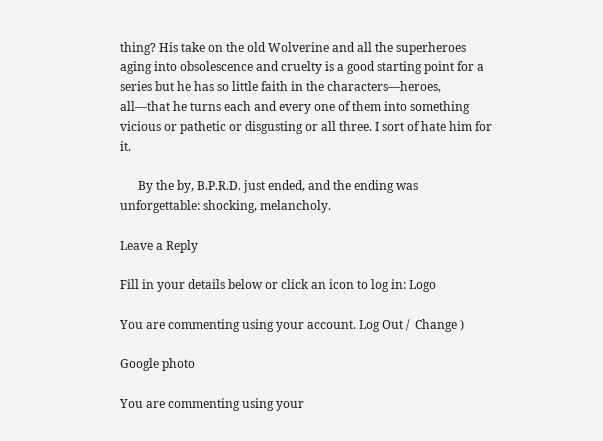thing? His take on the old Wolverine and all the superheroes aging into obsolescence and cruelty is a good starting point for a series but he has so little faith in the characters—heroes, all—that he turns each and every one of them into something vicious or pathetic or disgusting or all three. I sort of hate him for it.

      By the by, B.P.R.D. just ended, and the ending was unforgettable: shocking, melancholy.

Leave a Reply

Fill in your details below or click an icon to log in: Logo

You are commenting using your account. Log Out /  Change )

Google photo

You are commenting using your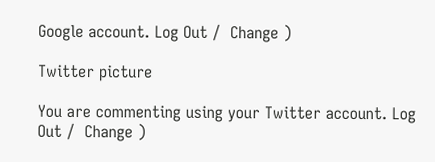Google account. Log Out /  Change )

Twitter picture

You are commenting using your Twitter account. Log Out /  Change )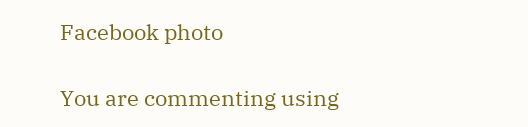Facebook photo

You are commenting using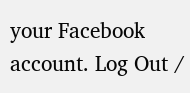your Facebook account. Log Out /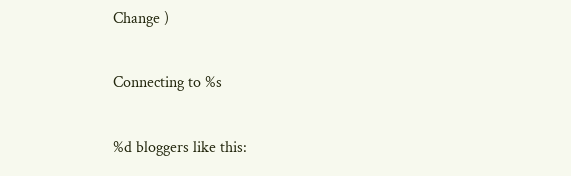Change )

Connecting to %s

%d bloggers like this: